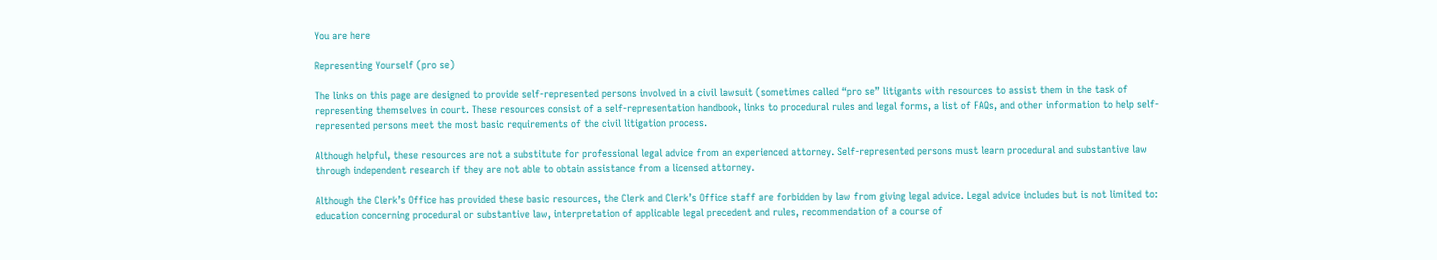You are here

Representing Yourself (pro se)

The links on this page are designed to provide self-represented persons involved in a civil lawsuit (sometimes called “pro se” litigants with resources to assist them in the task of representing themselves in court. These resources consist of a self-representation handbook, links to procedural rules and legal forms, a list of FAQs, and other information to help self-represented persons meet the most basic requirements of the civil litigation process.

Although helpful, these resources are not a substitute for professional legal advice from an experienced attorney. Self-represented persons must learn procedural and substantive law through independent research if they are not able to obtain assistance from a licensed attorney.

Although the Clerk’s Office has provided these basic resources, the Clerk and Clerk’s Office staff are forbidden by law from giving legal advice. Legal advice includes but is not limited to: education concerning procedural or substantive law, interpretation of applicable legal precedent and rules, recommendation of a course of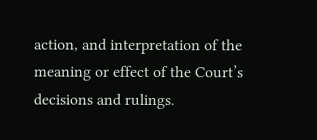action, and interpretation of the meaning or effect of the Court’s decisions and rulings.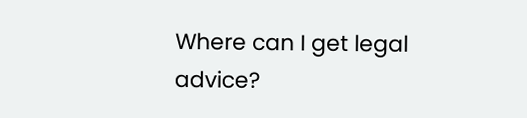Where can I get legal advice?